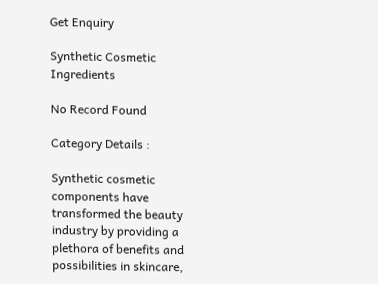Get Enquiry

Synthetic Cosmetic Ingredients

No Record Found

Category Details :

Synthetic cosmetic components have transformed the beauty industry by providing a plethora of benefits and possibilities in skincare,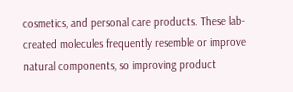cosmetics, and personal care products. These lab-created molecules frequently resemble or improve natural components, so improving product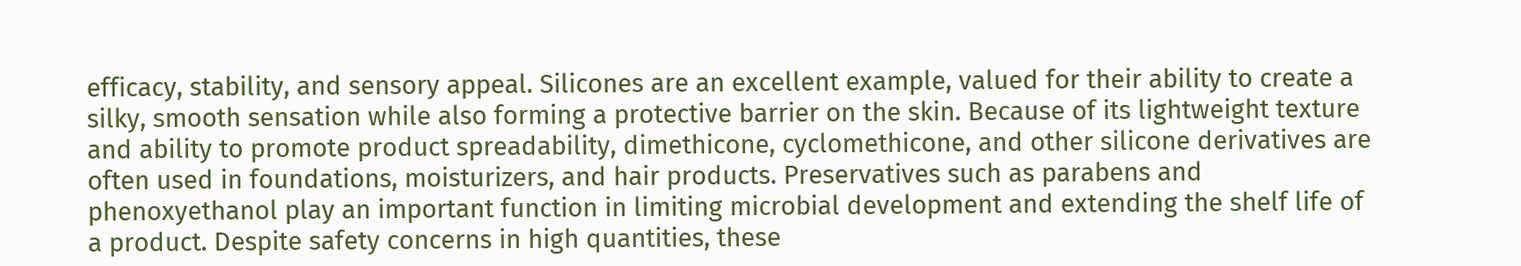efficacy, stability, and sensory appeal. Silicones are an excellent example, valued for their ability to create a silky, smooth sensation while also forming a protective barrier on the skin. Because of its lightweight texture and ability to promote product spreadability, dimethicone, cyclomethicone, and other silicone derivatives are often used in foundations, moisturizers, and hair products. Preservatives such as parabens and phenoxyethanol play an important function in limiting microbial development and extending the shelf life of a product. Despite safety concerns in high quantities, these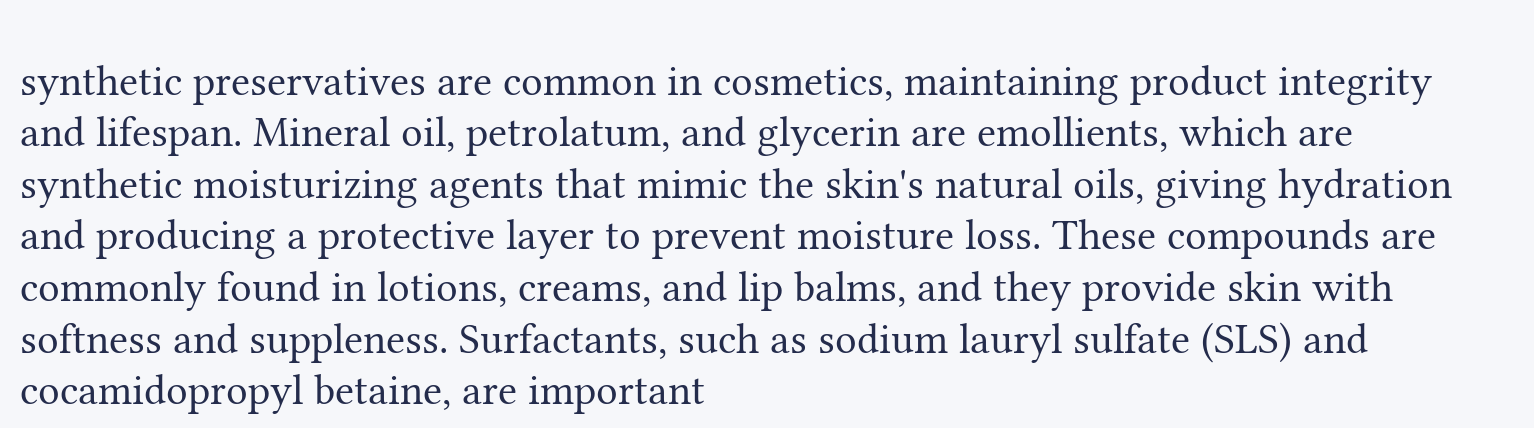synthetic preservatives are common in cosmetics, maintaining product integrity and lifespan. Mineral oil, petrolatum, and glycerin are emollients, which are synthetic moisturizing agents that mimic the skin's natural oils, giving hydration and producing a protective layer to prevent moisture loss. These compounds are commonly found in lotions, creams, and lip balms, and they provide skin with softness and suppleness. Surfactants, such as sodium lauryl sulfate (SLS) and cocamidopropyl betaine, are important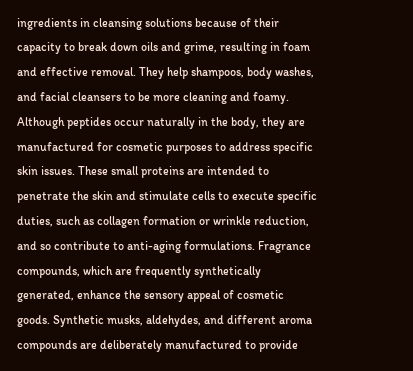ingredients in cleansing solutions because of their capacity to break down oils and grime, resulting in foam and effective removal. They help shampoos, body washes, and facial cleansers to be more cleaning and foamy. Although peptides occur naturally in the body, they are manufactured for cosmetic purposes to address specific skin issues. These small proteins are intended to penetrate the skin and stimulate cells to execute specific duties, such as collagen formation or wrinkle reduction, and so contribute to anti-aging formulations. Fragrance compounds, which are frequently synthetically generated, enhance the sensory appeal of cosmetic goods. Synthetic musks, aldehydes, and different aroma compounds are deliberately manufactured to provide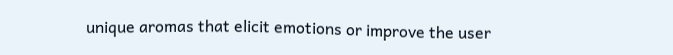unique aromas that elicit emotions or improve the user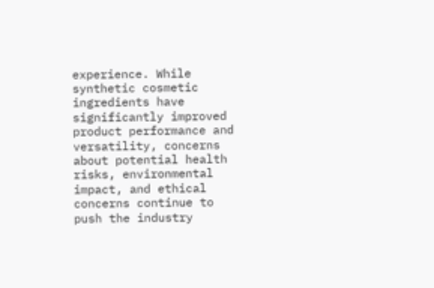experience. While synthetic cosmetic ingredients have significantly improved product performance and versatility, concerns about potential health risks, environmental impact, and ethical concerns continue to push the industry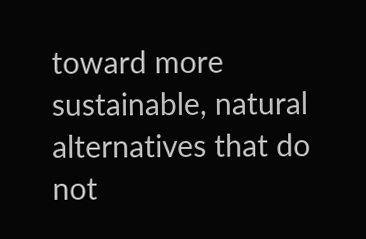toward more sustainable, natural alternatives that do not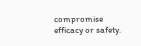compromise efficacy or safety.